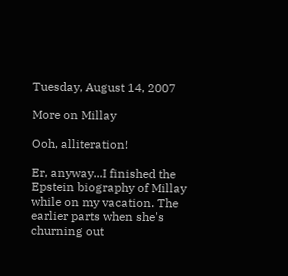Tuesday, August 14, 2007

More on Millay

Ooh, alliteration!

Er, anyway...I finished the Epstein biography of Millay while on my vacation. The earlier parts when she's churning out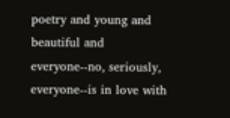poetry and young and beautiful and everyone--no, seriously, everyone--is in love with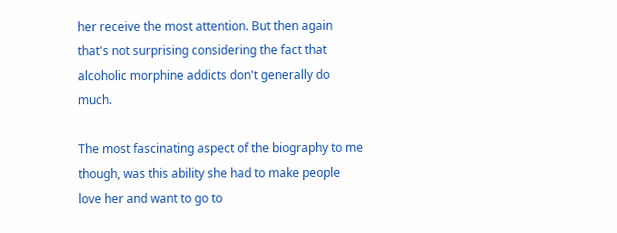her receive the most attention. But then again that's not surprising considering the fact that alcoholic morphine addicts don't generally do much.

The most fascinating aspect of the biography to me though, was this ability she had to make people love her and want to go to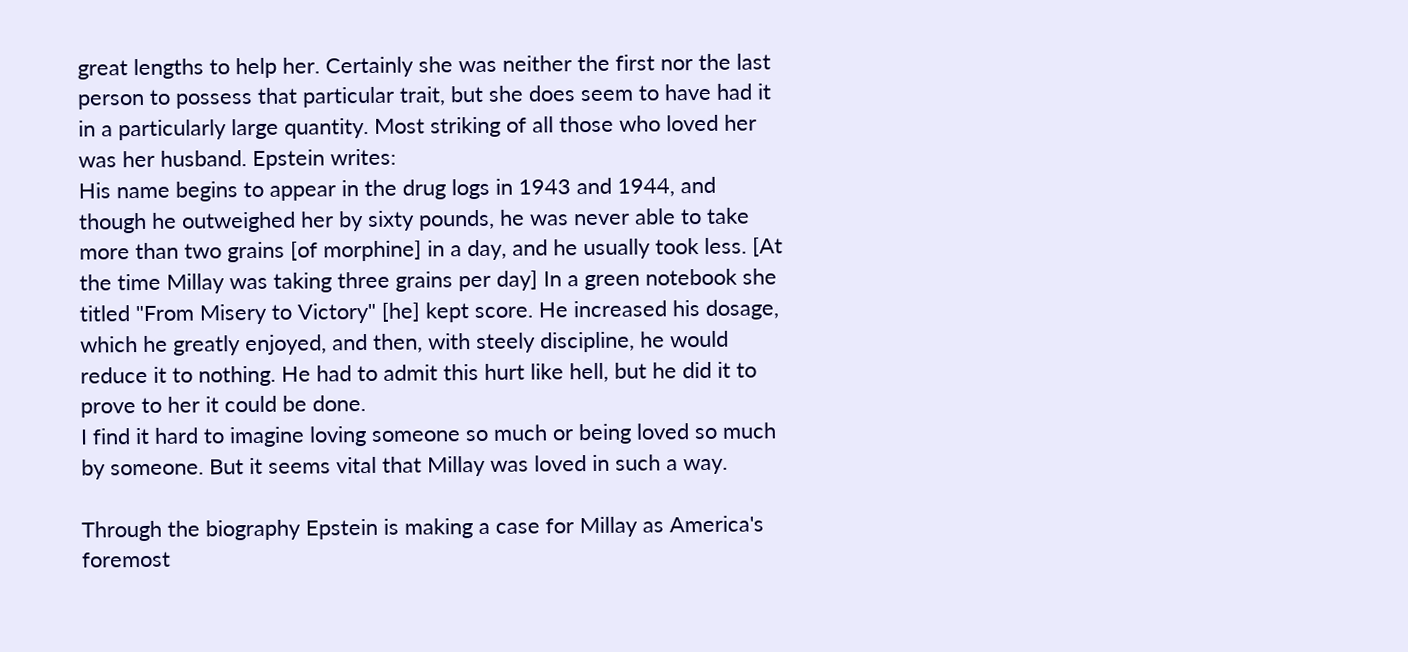great lengths to help her. Certainly she was neither the first nor the last person to possess that particular trait, but she does seem to have had it in a particularly large quantity. Most striking of all those who loved her was her husband. Epstein writes:
His name begins to appear in the drug logs in 1943 and 1944, and though he outweighed her by sixty pounds, he was never able to take more than two grains [of morphine] in a day, and he usually took less. [At the time Millay was taking three grains per day] In a green notebook she titled "From Misery to Victory" [he] kept score. He increased his dosage, which he greatly enjoyed, and then, with steely discipline, he would reduce it to nothing. He had to admit this hurt like hell, but he did it to prove to her it could be done.
I find it hard to imagine loving someone so much or being loved so much by someone. But it seems vital that Millay was loved in such a way.

Through the biography Epstein is making a case for Millay as America's foremost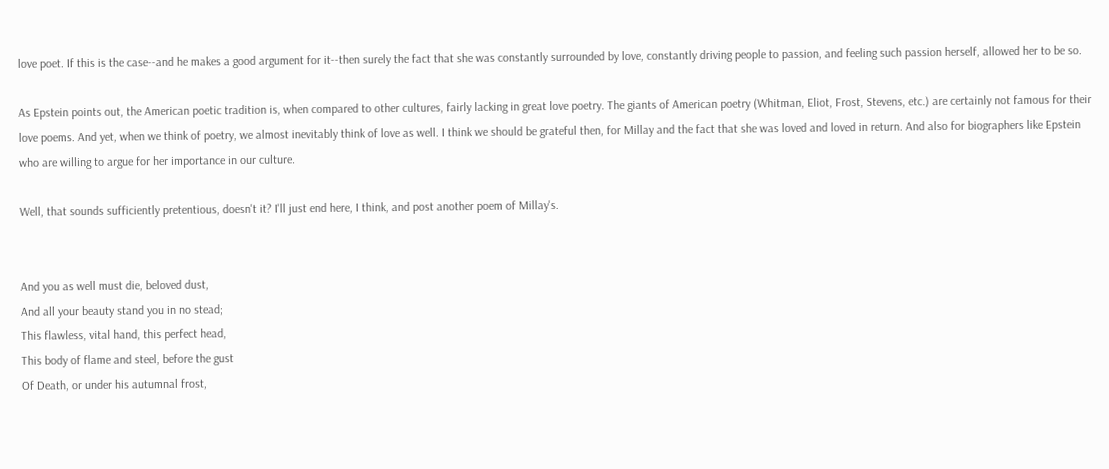love poet. If this is the case--and he makes a good argument for it--then surely the fact that she was constantly surrounded by love, constantly driving people to passion, and feeling such passion herself, allowed her to be so.

As Epstein points out, the American poetic tradition is, when compared to other cultures, fairly lacking in great love poetry. The giants of American poetry (Whitman, Eliot, Frost, Stevens, etc.) are certainly not famous for their love poems. And yet, when we think of poetry, we almost inevitably think of love as well. I think we should be grateful then, for Millay and the fact that she was loved and loved in return. And also for biographers like Epstein who are willing to argue for her importance in our culture.

Well, that sounds sufficiently pretentious, doesn't it? I'll just end here, I think, and post another poem of Millay's.


And you as well must die, beloved dust,
And all your beauty stand you in no stead;
This flawless, vital hand, this perfect head,
This body of flame and steel, before the gust
Of Death, or under his autumnal frost,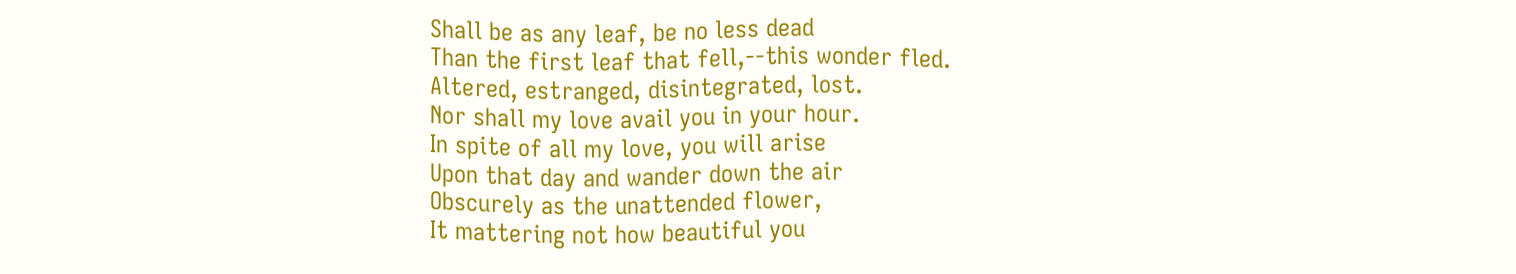Shall be as any leaf, be no less dead
Than the first leaf that fell,--this wonder fled.
Altered, estranged, disintegrated, lost.
Nor shall my love avail you in your hour.
In spite of all my love, you will arise
Upon that day and wander down the air
Obscurely as the unattended flower,
It mattering not how beautiful you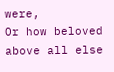were,
Or how beloved above all else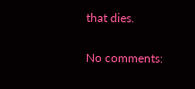that dies.

No comments: